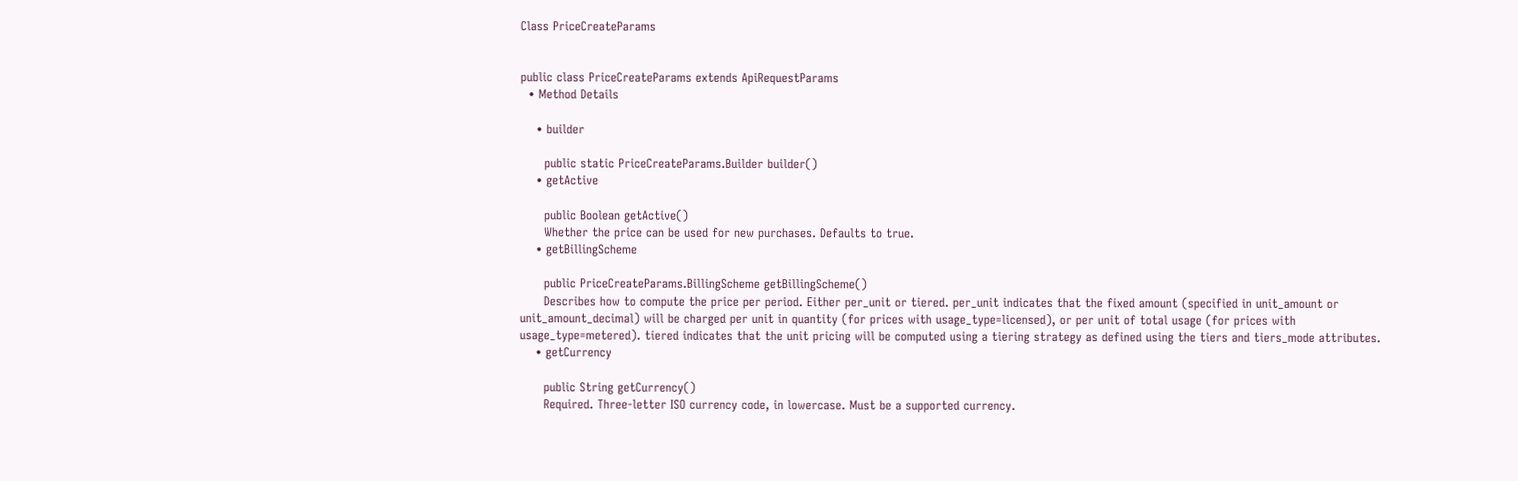Class PriceCreateParams


public class PriceCreateParams extends ApiRequestParams
  • Method Details

    • builder

      public static PriceCreateParams.Builder builder()
    • getActive

      public Boolean getActive()
      Whether the price can be used for new purchases. Defaults to true.
    • getBillingScheme

      public PriceCreateParams.BillingScheme getBillingScheme()
      Describes how to compute the price per period. Either per_unit or tiered. per_unit indicates that the fixed amount (specified in unit_amount or unit_amount_decimal) will be charged per unit in quantity (for prices with usage_type=licensed), or per unit of total usage (for prices with usage_type=metered). tiered indicates that the unit pricing will be computed using a tiering strategy as defined using the tiers and tiers_mode attributes.
    • getCurrency

      public String getCurrency()
      Required. Three-letter ISO currency code, in lowercase. Must be a supported currency.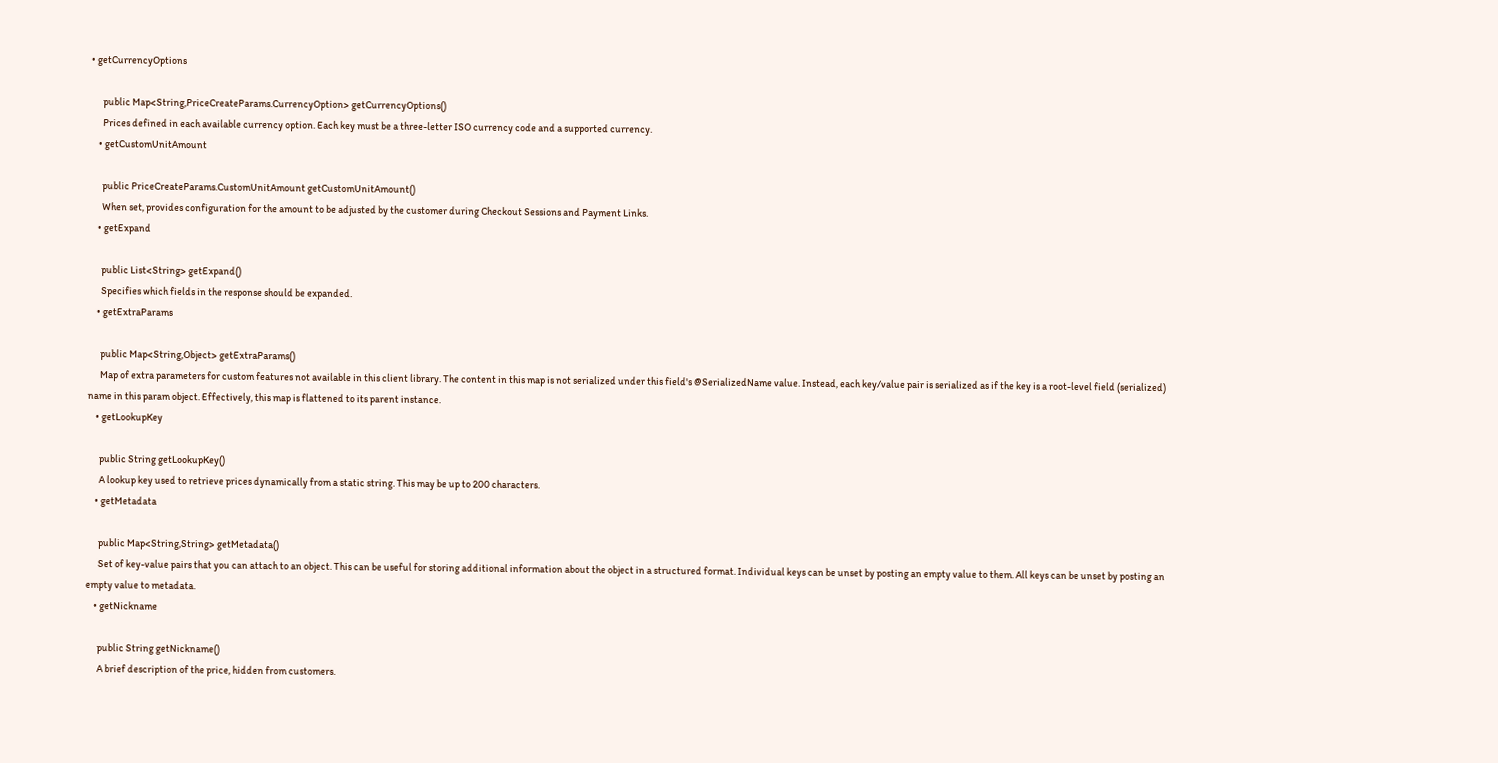• getCurrencyOptions

      public Map<String,PriceCreateParams.CurrencyOption> getCurrencyOptions()
      Prices defined in each available currency option. Each key must be a three-letter ISO currency code and a supported currency.
    • getCustomUnitAmount

      public PriceCreateParams.CustomUnitAmount getCustomUnitAmount()
      When set, provides configuration for the amount to be adjusted by the customer during Checkout Sessions and Payment Links.
    • getExpand

      public List<String> getExpand()
      Specifies which fields in the response should be expanded.
    • getExtraParams

      public Map<String,Object> getExtraParams()
      Map of extra parameters for custom features not available in this client library. The content in this map is not serialized under this field's @SerializedName value. Instead, each key/value pair is serialized as if the key is a root-level field (serialized) name in this param object. Effectively, this map is flattened to its parent instance.
    • getLookupKey

      public String getLookupKey()
      A lookup key used to retrieve prices dynamically from a static string. This may be up to 200 characters.
    • getMetadata

      public Map<String,String> getMetadata()
      Set of key-value pairs that you can attach to an object. This can be useful for storing additional information about the object in a structured format. Individual keys can be unset by posting an empty value to them. All keys can be unset by posting an empty value to metadata.
    • getNickname

      public String getNickname()
      A brief description of the price, hidden from customers.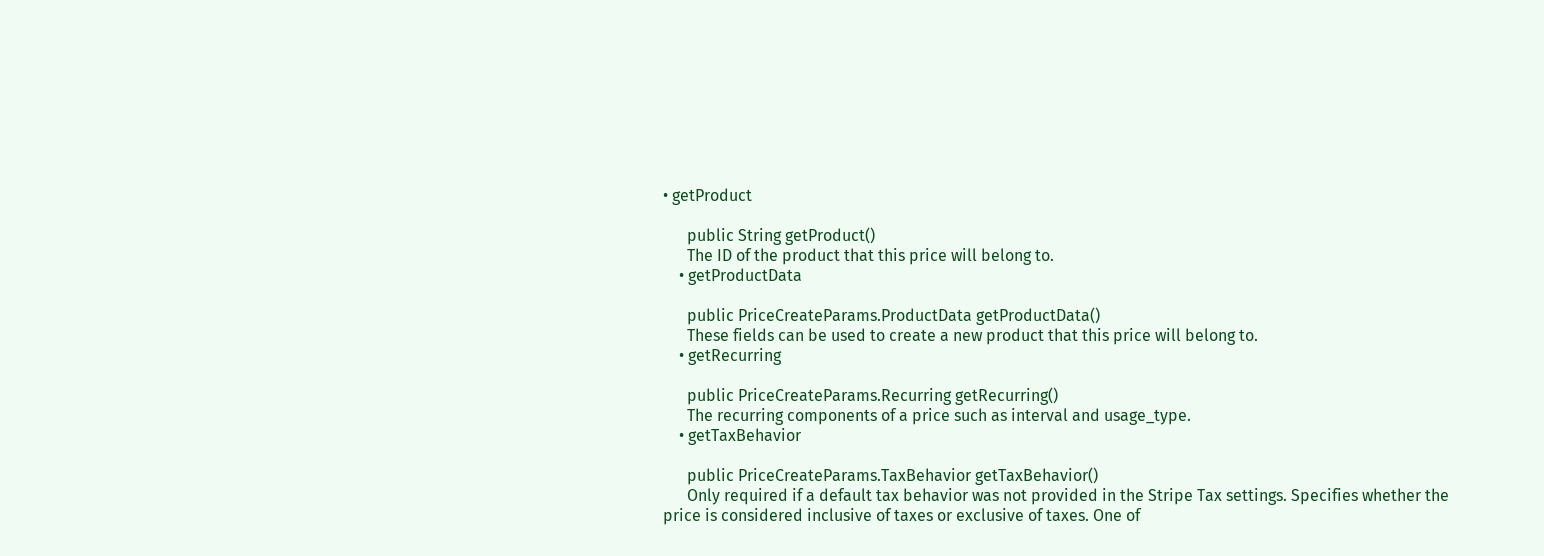• getProduct

      public String getProduct()
      The ID of the product that this price will belong to.
    • getProductData

      public PriceCreateParams.ProductData getProductData()
      These fields can be used to create a new product that this price will belong to.
    • getRecurring

      public PriceCreateParams.Recurring getRecurring()
      The recurring components of a price such as interval and usage_type.
    • getTaxBehavior

      public PriceCreateParams.TaxBehavior getTaxBehavior()
      Only required if a default tax behavior was not provided in the Stripe Tax settings. Specifies whether the price is considered inclusive of taxes or exclusive of taxes. One of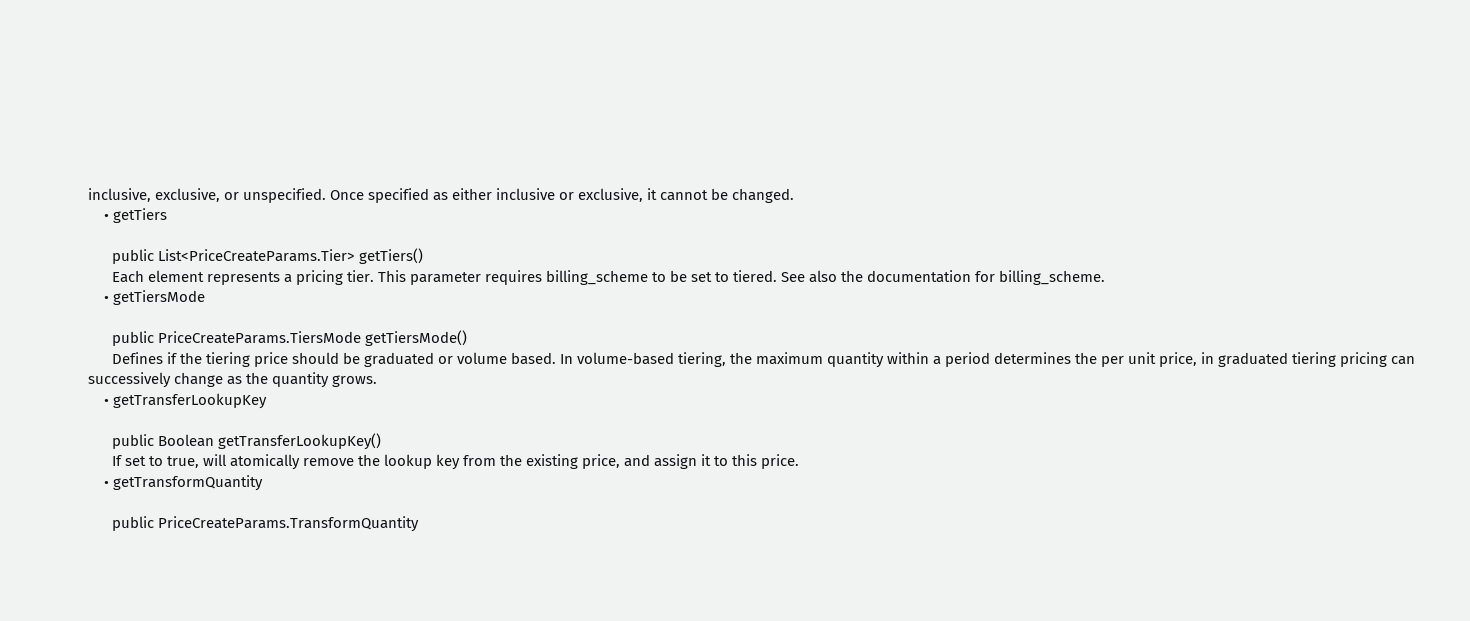inclusive, exclusive, or unspecified. Once specified as either inclusive or exclusive, it cannot be changed.
    • getTiers

      public List<PriceCreateParams.Tier> getTiers()
      Each element represents a pricing tier. This parameter requires billing_scheme to be set to tiered. See also the documentation for billing_scheme.
    • getTiersMode

      public PriceCreateParams.TiersMode getTiersMode()
      Defines if the tiering price should be graduated or volume based. In volume-based tiering, the maximum quantity within a period determines the per unit price, in graduated tiering pricing can successively change as the quantity grows.
    • getTransferLookupKey

      public Boolean getTransferLookupKey()
      If set to true, will atomically remove the lookup key from the existing price, and assign it to this price.
    • getTransformQuantity

      public PriceCreateParams.TransformQuantity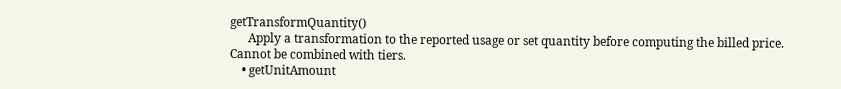getTransformQuantity()
      Apply a transformation to the reported usage or set quantity before computing the billed price. Cannot be combined with tiers.
    • getUnitAmount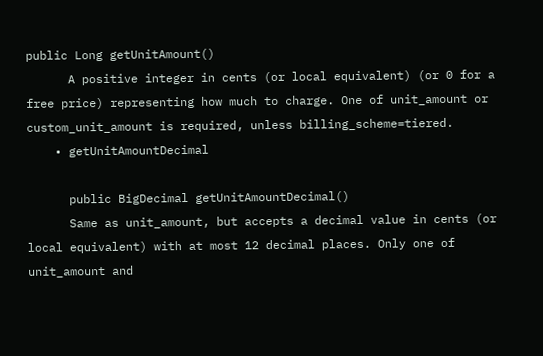public Long getUnitAmount()
      A positive integer in cents (or local equivalent) (or 0 for a free price) representing how much to charge. One of unit_amount or custom_unit_amount is required, unless billing_scheme=tiered.
    • getUnitAmountDecimal

      public BigDecimal getUnitAmountDecimal()
      Same as unit_amount, but accepts a decimal value in cents (or local equivalent) with at most 12 decimal places. Only one of unit_amount and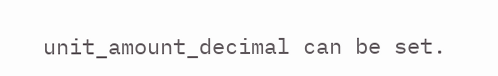unit_amount_decimal can be set.